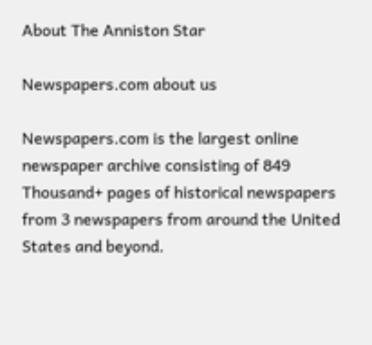About The Anniston Star

Newspapers.com about us

Newspapers.com is the largest online newspaper archive consisting of 849 Thousand+ pages of historical newspapers from 3 newspapers from around the United States and beyond.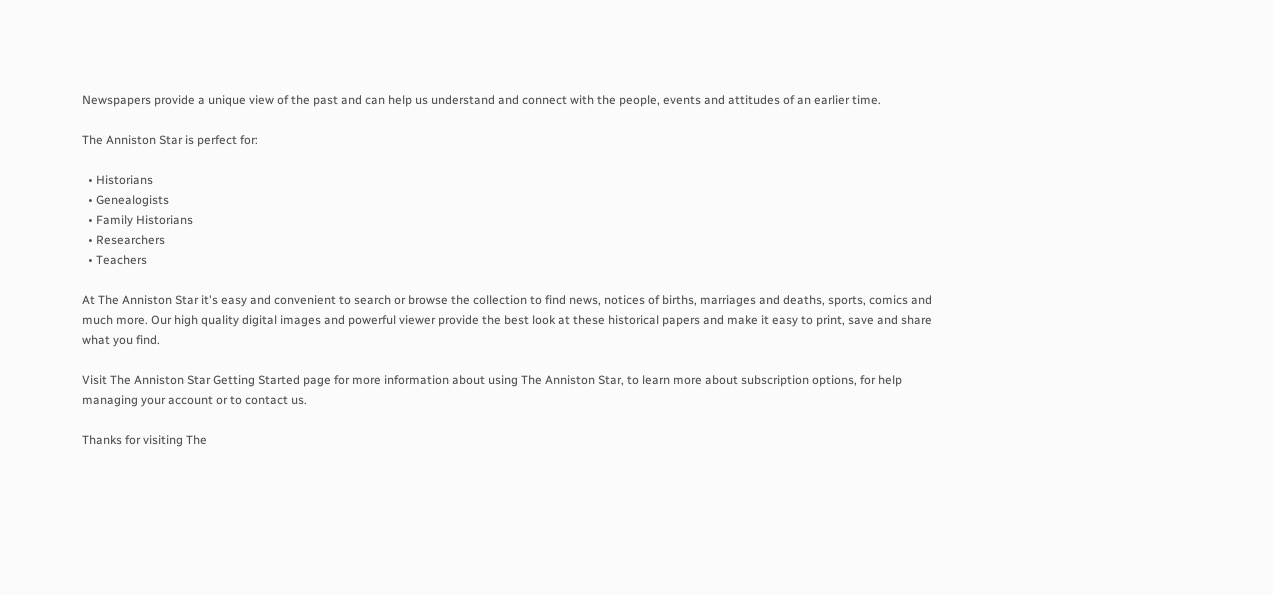Newspapers provide a unique view of the past and can help us understand and connect with the people, events and attitudes of an earlier time.

The Anniston Star is perfect for:

  • Historians
  • Genealogists
  • Family Historians
  • Researchers
  • Teachers

At The Anniston Star it's easy and convenient to search or browse the collection to find news, notices of births, marriages and deaths, sports, comics and much more. Our high quality digital images and powerful viewer provide the best look at these historical papers and make it easy to print, save and share what you find.

Visit The Anniston Star Getting Started page for more information about using The Anniston Star, to learn more about subscription options, for help managing your account or to contact us.

Thanks for visiting The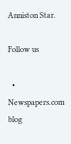Anniston Star.

Follow us

  • Newspapers.com blog